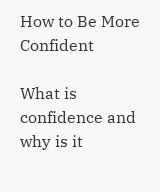How to Be More Confident

What is confidence and why is it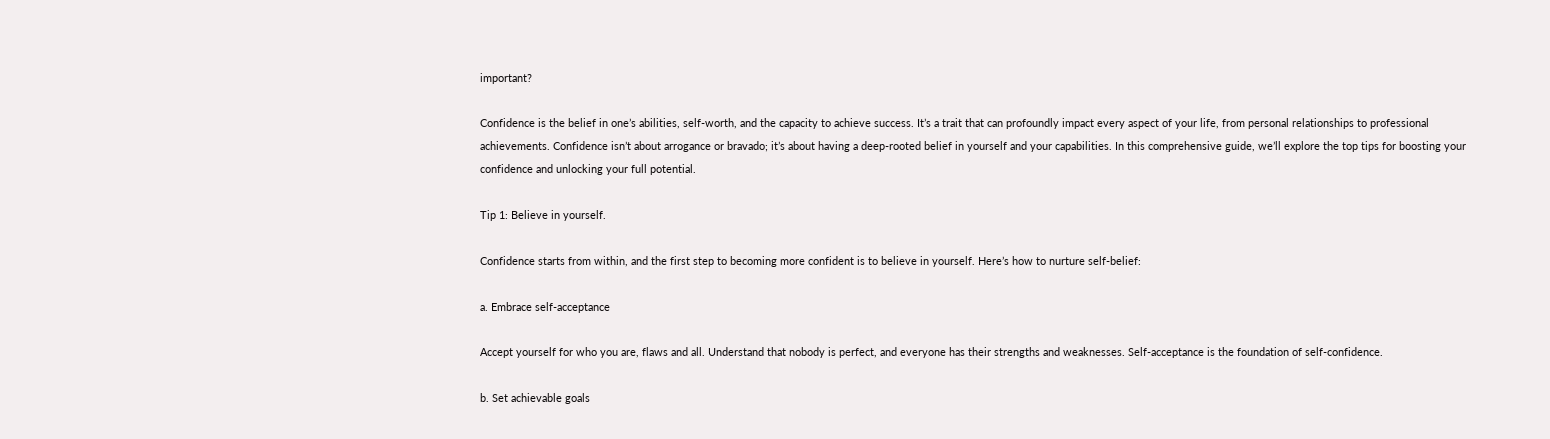important?

Confidence is the belief in one’s abilities, self-worth, and the capacity to achieve success. It’s a trait that can profoundly impact every aspect of your life, from personal relationships to professional achievements. Confidence isn’t about arrogance or bravado; it’s about having a deep-rooted belief in yourself and your capabilities. In this comprehensive guide, we’ll explore the top tips for boosting your confidence and unlocking your full potential.

Tip 1: Believe in yourself.

Confidence starts from within, and the first step to becoming more confident is to believe in yourself. Here’s how to nurture self-belief:

a. Embrace self-acceptance

Accept yourself for who you are, flaws and all. Understand that nobody is perfect, and everyone has their strengths and weaknesses. Self-acceptance is the foundation of self-confidence.

b. Set achievable goals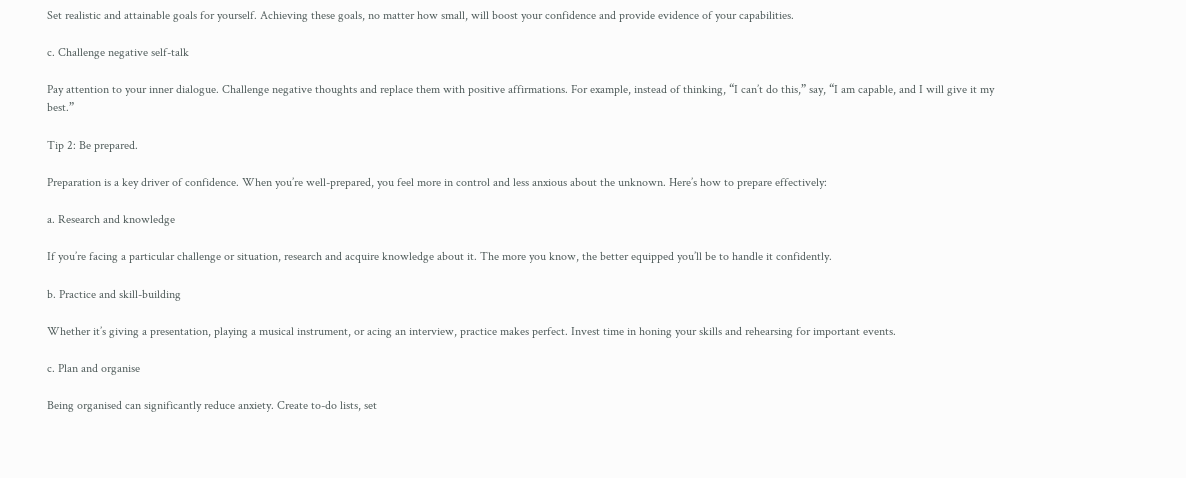Set realistic and attainable goals for yourself. Achieving these goals, no matter how small, will boost your confidence and provide evidence of your capabilities.

c. Challenge negative self-talk

Pay attention to your inner dialogue. Challenge negative thoughts and replace them with positive affirmations. For example, instead of thinking, “I can’t do this,” say, “I am capable, and I will give it my best.”

Tip 2: Be prepared.

Preparation is a key driver of confidence. When you’re well-prepared, you feel more in control and less anxious about the unknown. Here’s how to prepare effectively:

a. Research and knowledge

If you’re facing a particular challenge or situation, research and acquire knowledge about it. The more you know, the better equipped you’ll be to handle it confidently.

b. Practice and skill-building

Whether it’s giving a presentation, playing a musical instrument, or acing an interview, practice makes perfect. Invest time in honing your skills and rehearsing for important events.

c. Plan and organise

Being organised can significantly reduce anxiety. Create to-do lists, set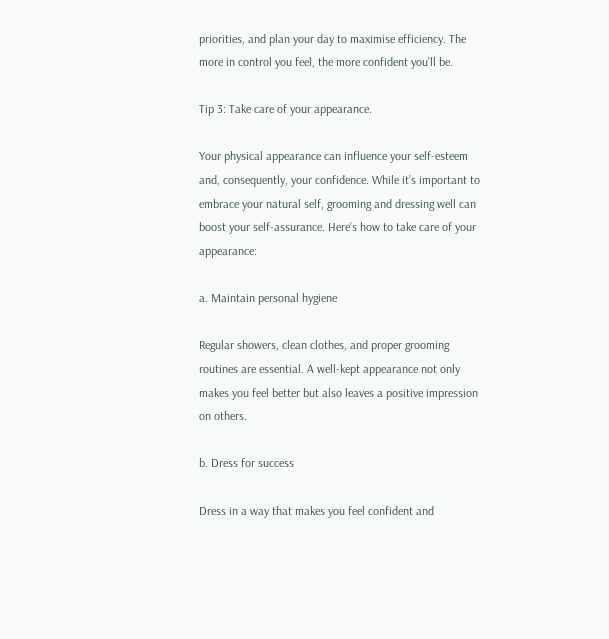priorities, and plan your day to maximise efficiency. The more in control you feel, the more confident you’ll be.

Tip 3: Take care of your appearance.

Your physical appearance can influence your self-esteem and, consequently, your confidence. While it’s important to embrace your natural self, grooming and dressing well can boost your self-assurance. Here’s how to take care of your appearance:

a. Maintain personal hygiene

Regular showers, clean clothes, and proper grooming routines are essential. A well-kept appearance not only makes you feel better but also leaves a positive impression on others.

b. Dress for success

Dress in a way that makes you feel confident and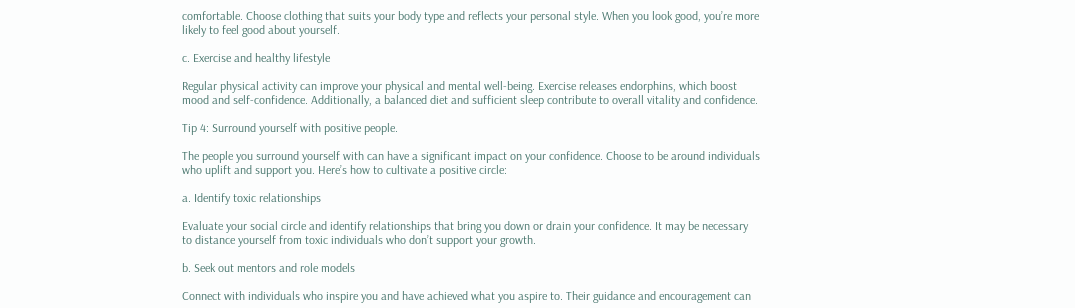comfortable. Choose clothing that suits your body type and reflects your personal style. When you look good, you’re more likely to feel good about yourself.

c. Exercise and healthy lifestyle

Regular physical activity can improve your physical and mental well-being. Exercise releases endorphins, which boost mood and self-confidence. Additionally, a balanced diet and sufficient sleep contribute to overall vitality and confidence.

Tip 4: Surround yourself with positive people.

The people you surround yourself with can have a significant impact on your confidence. Choose to be around individuals who uplift and support you. Here’s how to cultivate a positive circle:

a. Identify toxic relationships

Evaluate your social circle and identify relationships that bring you down or drain your confidence. It may be necessary to distance yourself from toxic individuals who don’t support your growth.

b. Seek out mentors and role models

Connect with individuals who inspire you and have achieved what you aspire to. Their guidance and encouragement can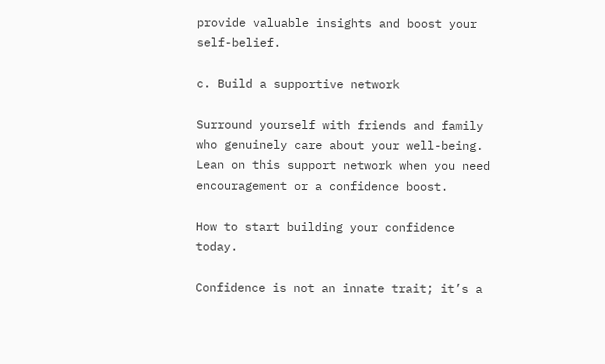provide valuable insights and boost your self-belief.

c. Build a supportive network

Surround yourself with friends and family who genuinely care about your well-being. Lean on this support network when you need encouragement or a confidence boost.

How to start building your confidence today.

Confidence is not an innate trait; it’s a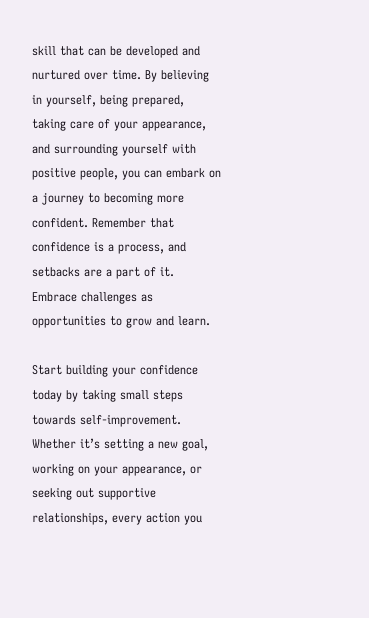skill that can be developed and nurtured over time. By believing in yourself, being prepared, taking care of your appearance, and surrounding yourself with positive people, you can embark on a journey to becoming more confident. Remember that confidence is a process, and setbacks are a part of it. Embrace challenges as opportunities to grow and learn.

Start building your confidence today by taking small steps towards self-improvement. Whether it’s setting a new goal, working on your appearance, or seeking out supportive relationships, every action you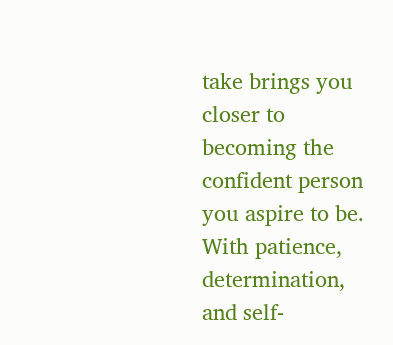take brings you closer to becoming the confident person you aspire to be. With patience, determination, and self-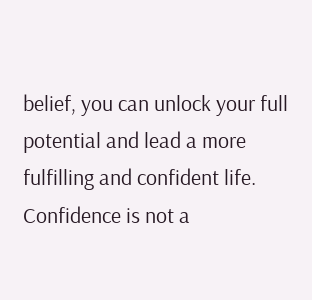belief, you can unlock your full potential and lead a more fulfilling and confident life. Confidence is not a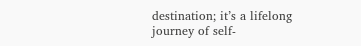destination; it’s a lifelong journey of self-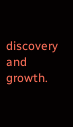discovery and growth.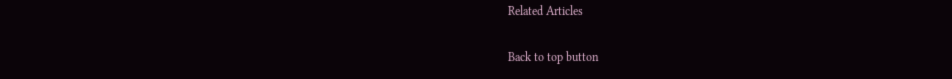Related Articles

Back to top button